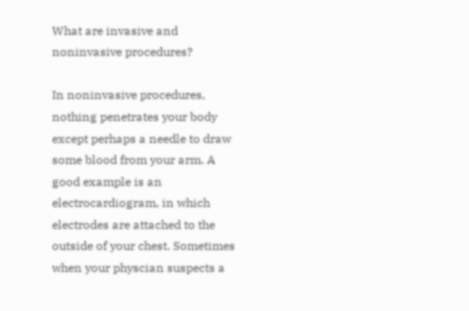What are invasive and noninvasive procedures?

In noninvasive procedures, nothing penetrates your body except perhaps a needle to draw some blood from your arm. A good example is an electrocardiogram, in which electrodes are attached to the outside of your chest. Sometimes when your physcian suspects a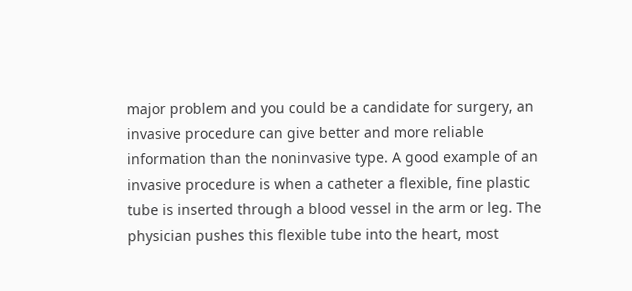major problem and you could be a candidate for surgery, an invasive procedure can give better and more reliable information than the noninvasive type. A good example of an invasive procedure is when a catheter a flexible, fine plastic tube is inserted through a blood vessel in the arm or leg. The physician pushes this flexible tube into the heart, most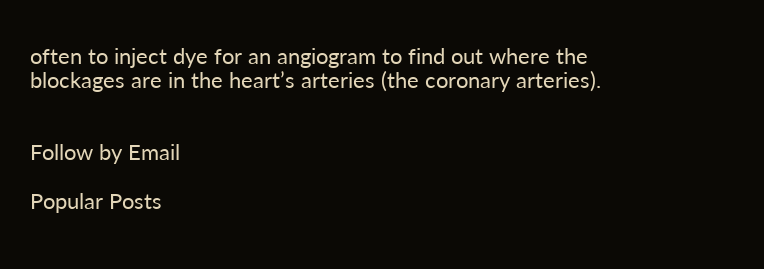often to inject dye for an angiogram to find out where the blockages are in the heart’s arteries (the coronary arteries).


Follow by Email

Popular Posts